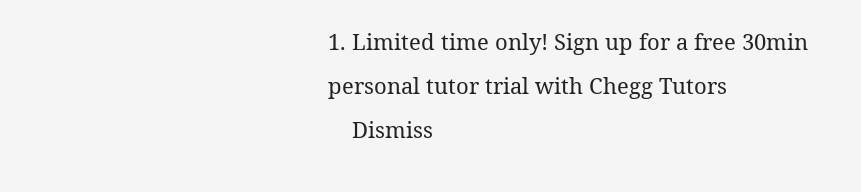1. Limited time only! Sign up for a free 30min personal tutor trial with Chegg Tutors
    Dismiss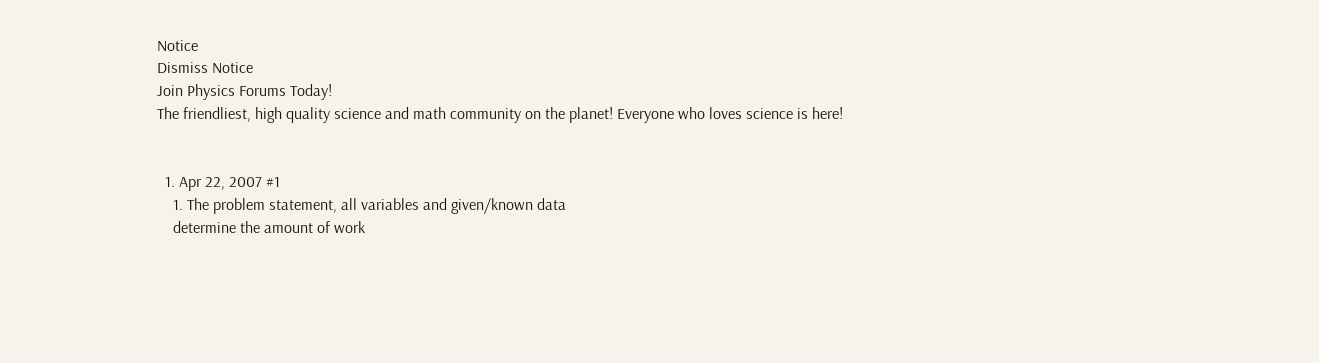Notice
Dismiss Notice
Join Physics Forums Today!
The friendliest, high quality science and math community on the planet! Everyone who loves science is here!


  1. Apr 22, 2007 #1
    1. The problem statement, all variables and given/known data
    determine the amount of work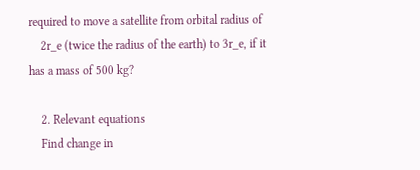required to move a satellite from orbital radius of
    2r_e (twice the radius of the earth) to 3r_e, if it has a mass of 500 kg?

    2. Relevant equations
    Find change in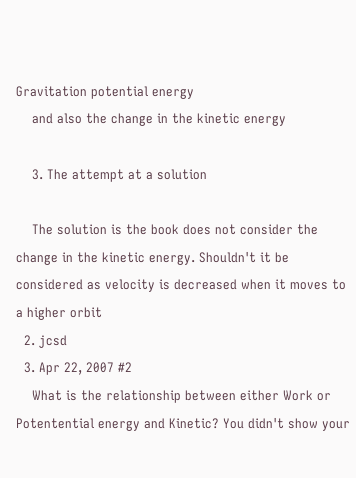Gravitation potential energy
    and also the change in the kinetic energy

    3. The attempt at a solution

    The solution is the book does not consider the change in the kinetic energy. Shouldn't it be considered as velocity is decreased when it moves to a higher orbit
  2. jcsd
  3. Apr 22, 2007 #2
    What is the relationship between either Work or Potentential energy and Kinetic? You didn't show your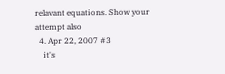relavant equations. Show your attempt also
  4. Apr 22, 2007 #3
    it's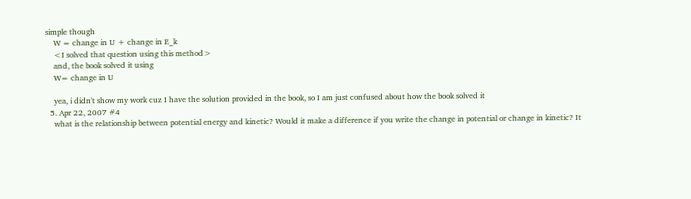simple though
    W = change in U + change in E_k
    <I solved that question using this method>
    and, the book solved it using
    W= change in U

    yea, i didn't show my work cuz I have the solution provided in the book, so I am just confused about how the book solved it
  5. Apr 22, 2007 #4
    what is the relationship between potential energy and kinetic? Would it make a difference if you write the change in potential or change in kinetic? It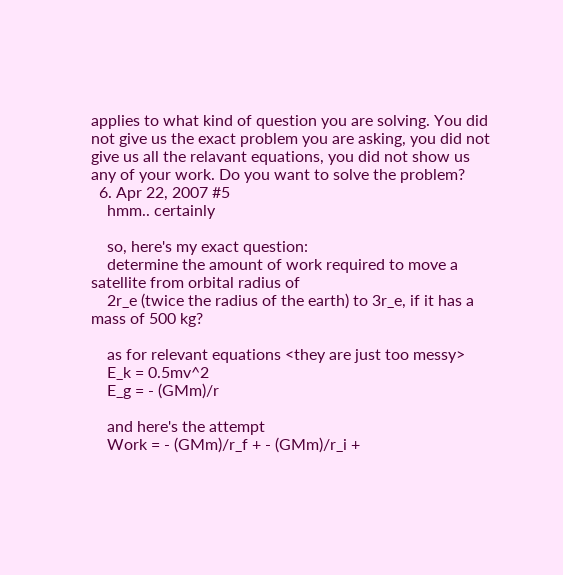applies to what kind of question you are solving. You did not give us the exact problem you are asking, you did not give us all the relavant equations, you did not show us any of your work. Do you want to solve the problem?
  6. Apr 22, 2007 #5
    hmm.. certainly

    so, here's my exact question:
    determine the amount of work required to move a satellite from orbital radius of
    2r_e (twice the radius of the earth) to 3r_e, if it has a mass of 500 kg?

    as for relevant equations <they are just too messy>
    E_k = 0.5mv^2
    E_g = - (GMm)/r

    and here's the attempt
    Work = - (GMm)/r_f + - (GMm)/r_i +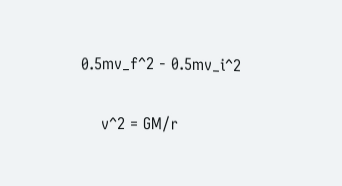0.5mv_f^2 - 0.5mv_i^2

    v^2 = GM/r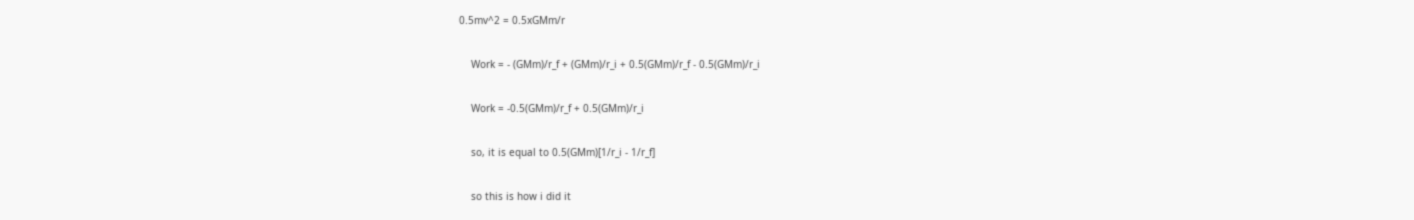0.5mv^2 = 0.5xGMm/r

    Work = - (GMm)/r_f + (GMm)/r_i + 0.5(GMm)/r_f - 0.5(GMm)/r_i

    Work = -0.5(GMm)/r_f + 0.5(GMm)/r_i

    so, it is equal to 0.5(GMm)[1/r_i - 1/r_f]

    so this is how i did it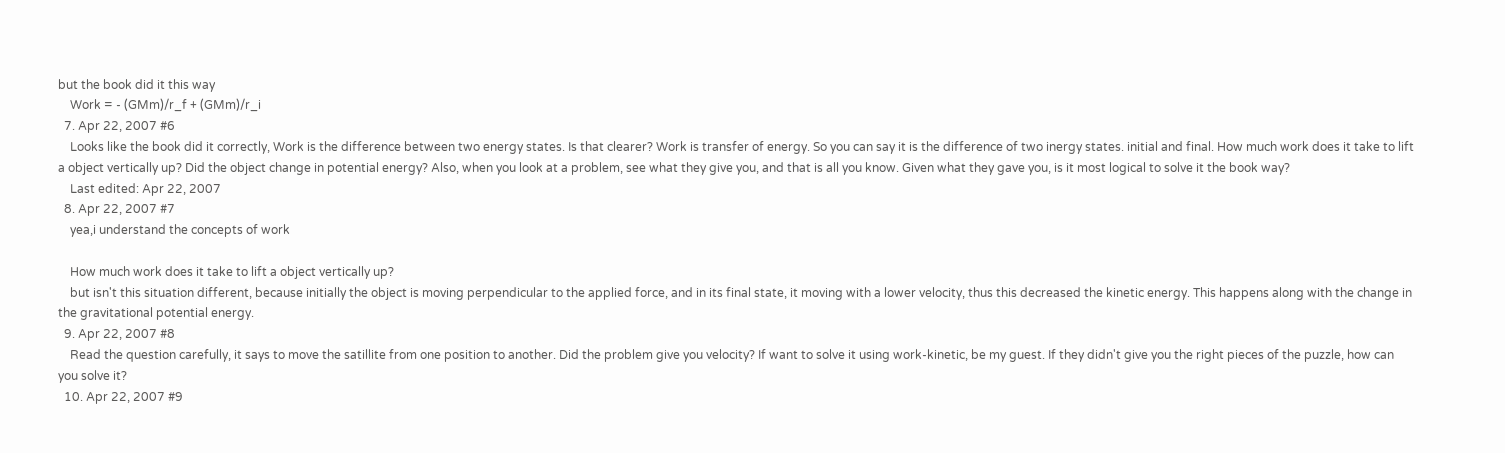but the book did it this way
    Work = - (GMm)/r_f + (GMm)/r_i
  7. Apr 22, 2007 #6
    Looks like the book did it correctly, Work is the difference between two energy states. Is that clearer? Work is transfer of energy. So you can say it is the difference of two inergy states. initial and final. How much work does it take to lift a object vertically up? Did the object change in potential energy? Also, when you look at a problem, see what they give you, and that is all you know. Given what they gave you, is it most logical to solve it the book way?
    Last edited: Apr 22, 2007
  8. Apr 22, 2007 #7
    yea,i understand the concepts of work

    How much work does it take to lift a object vertically up?
    but isn't this situation different, because initially the object is moving perpendicular to the applied force, and in its final state, it moving with a lower velocity, thus this decreased the kinetic energy. This happens along with the change in the gravitational potential energy.
  9. Apr 22, 2007 #8
    Read the question carefully, it says to move the satillite from one position to another. Did the problem give you velocity? If want to solve it using work-kinetic, be my guest. If they didn't give you the right pieces of the puzzle, how can you solve it?
  10. Apr 22, 2007 #9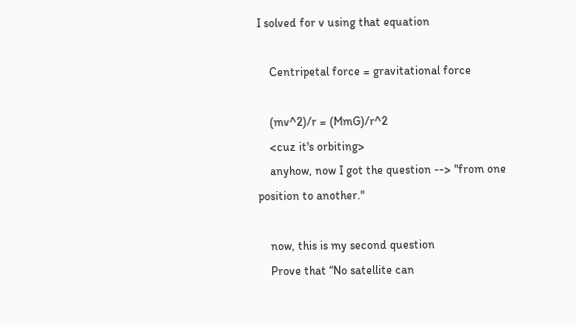I solved for v using that equation

    Centripetal force = gravitational force

    (mv^2)/r = (MmG)/r^2
    <cuz it's orbiting>
    anyhow, now I got the question --> "from one position to another."

    now, this is my second question
    Prove that “No satellite can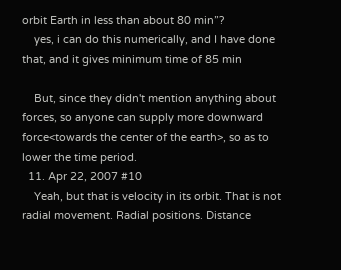orbit Earth in less than about 80 min”?
    yes, i can do this numerically, and I have done that, and it gives minimum time of 85 min

    But, since they didn't mention anything about forces, so anyone can supply more downward force<towards the center of the earth>, so as to lower the time period.
  11. Apr 22, 2007 #10
    Yeah, but that is velocity in its orbit. That is not radial movement. Radial positions. Distance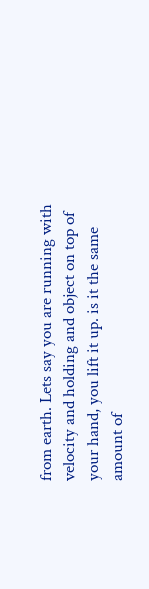from earth. Lets say you are running with velocity and holding and object on top of your hand, you lift it up. is it the same amount of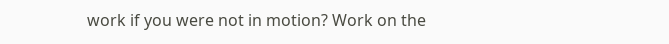work if you were not in motion? Work on the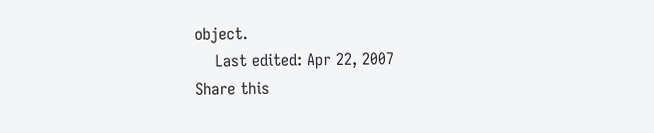object.
    Last edited: Apr 22, 2007
Share this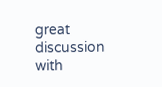great discussion with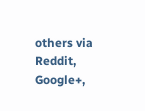others via Reddit, Google+,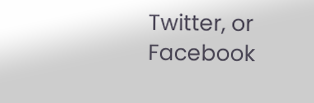Twitter, or Facebook